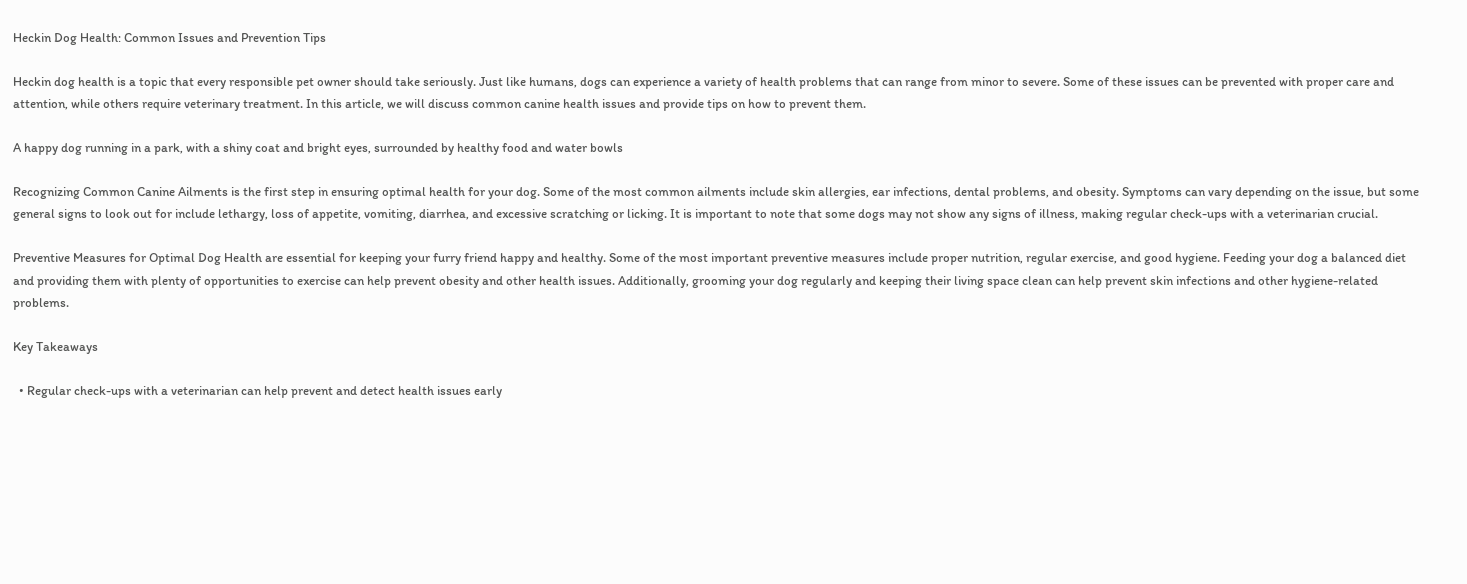Heckin Dog Health: Common Issues and Prevention Tips

Heckin dog health is a topic that every responsible pet owner should take seriously. Just like humans, dogs can experience a variety of health problems that can range from minor to severe. Some of these issues can be prevented with proper care and attention, while others require veterinary treatment. In this article, we will discuss common canine health issues and provide tips on how to prevent them.

A happy dog running in a park, with a shiny coat and bright eyes, surrounded by healthy food and water bowls

Recognizing Common Canine Ailments is the first step in ensuring optimal health for your dog. Some of the most common ailments include skin allergies, ear infections, dental problems, and obesity. Symptoms can vary depending on the issue, but some general signs to look out for include lethargy, loss of appetite, vomiting, diarrhea, and excessive scratching or licking. It is important to note that some dogs may not show any signs of illness, making regular check-ups with a veterinarian crucial.

Preventive Measures for Optimal Dog Health are essential for keeping your furry friend happy and healthy. Some of the most important preventive measures include proper nutrition, regular exercise, and good hygiene. Feeding your dog a balanced diet and providing them with plenty of opportunities to exercise can help prevent obesity and other health issues. Additionally, grooming your dog regularly and keeping their living space clean can help prevent skin infections and other hygiene-related problems.

Key Takeaways

  • Regular check-ups with a veterinarian can help prevent and detect health issues early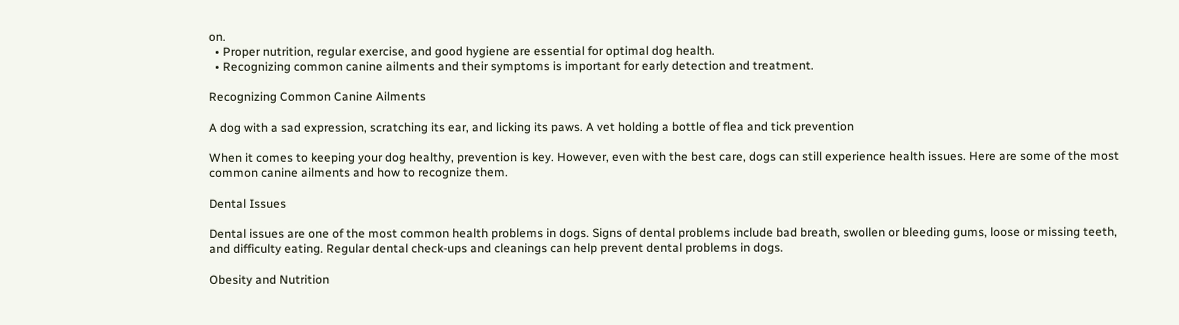on.
  • Proper nutrition, regular exercise, and good hygiene are essential for optimal dog health.
  • Recognizing common canine ailments and their symptoms is important for early detection and treatment.

Recognizing Common Canine Ailments

A dog with a sad expression, scratching its ear, and licking its paws. A vet holding a bottle of flea and tick prevention

When it comes to keeping your dog healthy, prevention is key. However, even with the best care, dogs can still experience health issues. Here are some of the most common canine ailments and how to recognize them.

Dental Issues

Dental issues are one of the most common health problems in dogs. Signs of dental problems include bad breath, swollen or bleeding gums, loose or missing teeth, and difficulty eating. Regular dental check-ups and cleanings can help prevent dental problems in dogs.

Obesity and Nutrition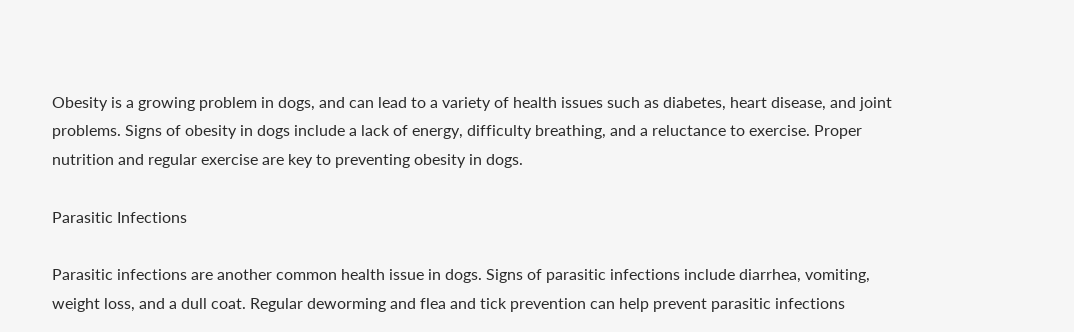Obesity is a growing problem in dogs, and can lead to a variety of health issues such as diabetes, heart disease, and joint problems. Signs of obesity in dogs include a lack of energy, difficulty breathing, and a reluctance to exercise. Proper nutrition and regular exercise are key to preventing obesity in dogs.

Parasitic Infections

Parasitic infections are another common health issue in dogs. Signs of parasitic infections include diarrhea, vomiting, weight loss, and a dull coat. Regular deworming and flea and tick prevention can help prevent parasitic infections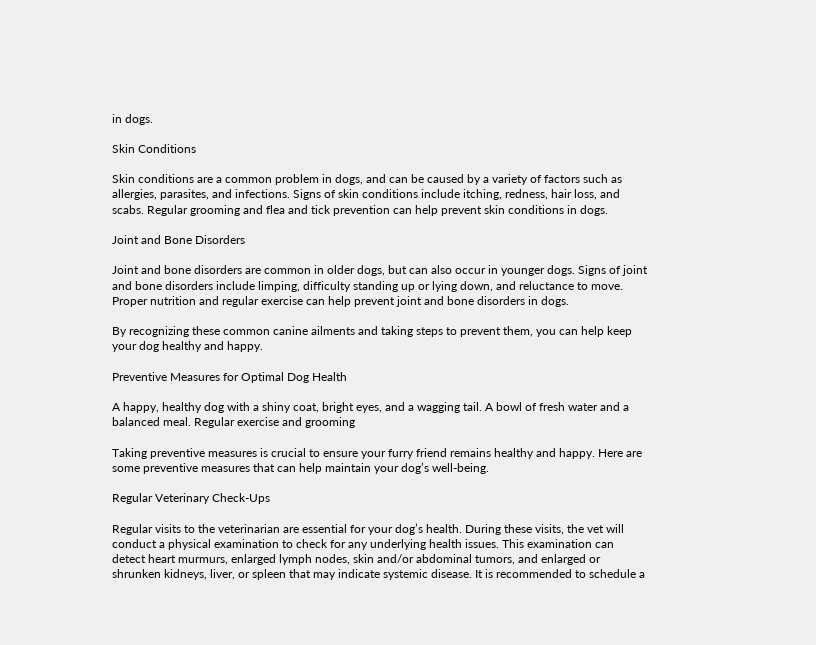in dogs.

Skin Conditions

Skin conditions are a common problem in dogs, and can be caused by a variety of factors such as allergies, parasites, and infections. Signs of skin conditions include itching, redness, hair loss, and scabs. Regular grooming and flea and tick prevention can help prevent skin conditions in dogs.

Joint and Bone Disorders

Joint and bone disorders are common in older dogs, but can also occur in younger dogs. Signs of joint and bone disorders include limping, difficulty standing up or lying down, and reluctance to move. Proper nutrition and regular exercise can help prevent joint and bone disorders in dogs.

By recognizing these common canine ailments and taking steps to prevent them, you can help keep your dog healthy and happy.

Preventive Measures for Optimal Dog Health

A happy, healthy dog with a shiny coat, bright eyes, and a wagging tail. A bowl of fresh water and a balanced meal. Regular exercise and grooming

Taking preventive measures is crucial to ensure your furry friend remains healthy and happy. Here are some preventive measures that can help maintain your dog’s well-being.

Regular Veterinary Check-Ups

Regular visits to the veterinarian are essential for your dog’s health. During these visits, the vet will conduct a physical examination to check for any underlying health issues. This examination can detect heart murmurs, enlarged lymph nodes, skin and/or abdominal tumors, and enlarged or shrunken kidneys, liver, or spleen that may indicate systemic disease. It is recommended to schedule a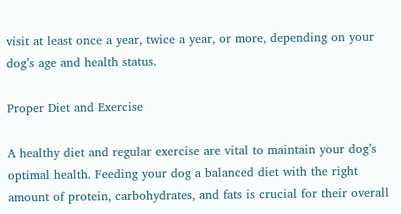visit at least once a year, twice a year, or more, depending on your dog’s age and health status.

Proper Diet and Exercise

A healthy diet and regular exercise are vital to maintain your dog’s optimal health. Feeding your dog a balanced diet with the right amount of protein, carbohydrates, and fats is crucial for their overall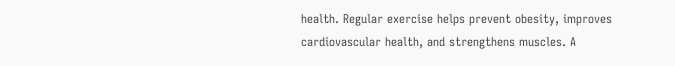health. Regular exercise helps prevent obesity, improves cardiovascular health, and strengthens muscles. A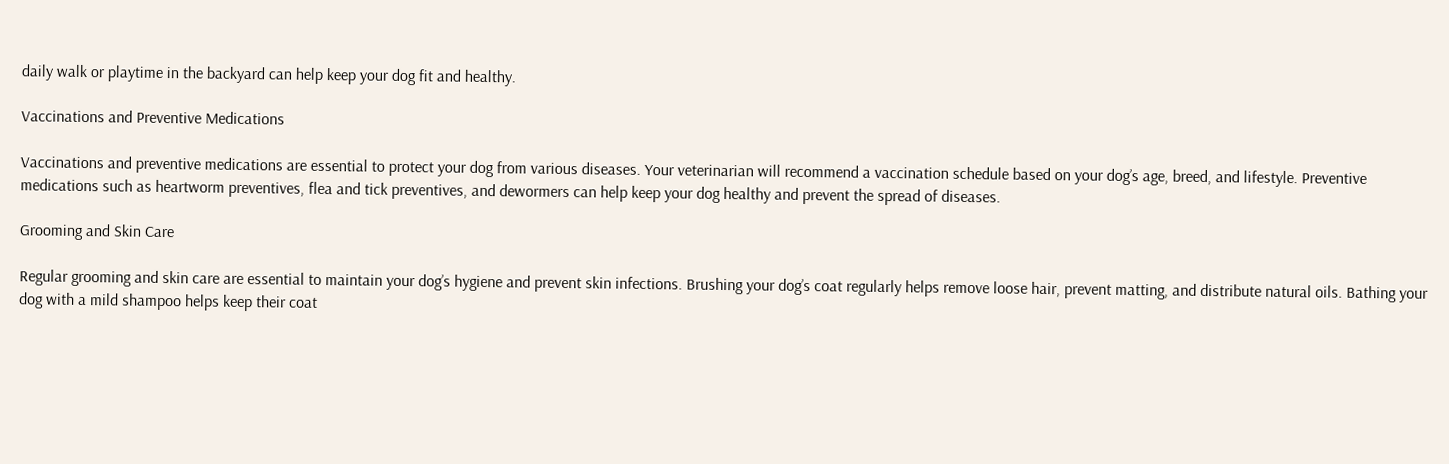daily walk or playtime in the backyard can help keep your dog fit and healthy.

Vaccinations and Preventive Medications

Vaccinations and preventive medications are essential to protect your dog from various diseases. Your veterinarian will recommend a vaccination schedule based on your dog’s age, breed, and lifestyle. Preventive medications such as heartworm preventives, flea and tick preventives, and dewormers can help keep your dog healthy and prevent the spread of diseases.

Grooming and Skin Care

Regular grooming and skin care are essential to maintain your dog’s hygiene and prevent skin infections. Brushing your dog’s coat regularly helps remove loose hair, prevent matting, and distribute natural oils. Bathing your dog with a mild shampoo helps keep their coat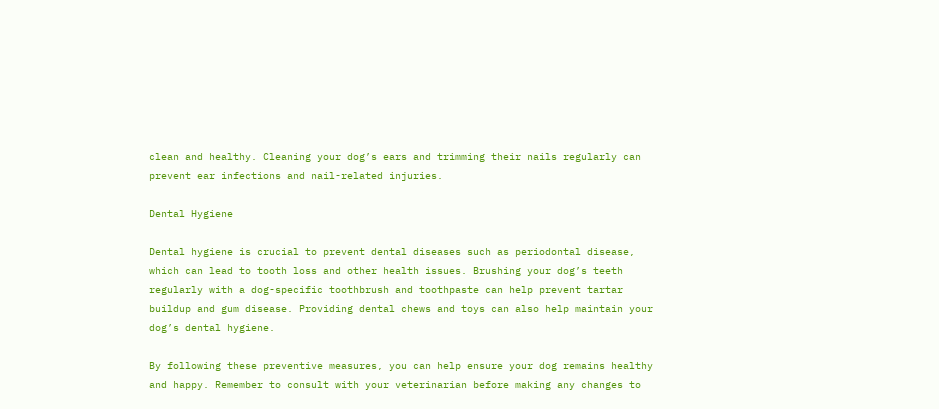clean and healthy. Cleaning your dog’s ears and trimming their nails regularly can prevent ear infections and nail-related injuries.

Dental Hygiene

Dental hygiene is crucial to prevent dental diseases such as periodontal disease, which can lead to tooth loss and other health issues. Brushing your dog’s teeth regularly with a dog-specific toothbrush and toothpaste can help prevent tartar buildup and gum disease. Providing dental chews and toys can also help maintain your dog’s dental hygiene.

By following these preventive measures, you can help ensure your dog remains healthy and happy. Remember to consult with your veterinarian before making any changes to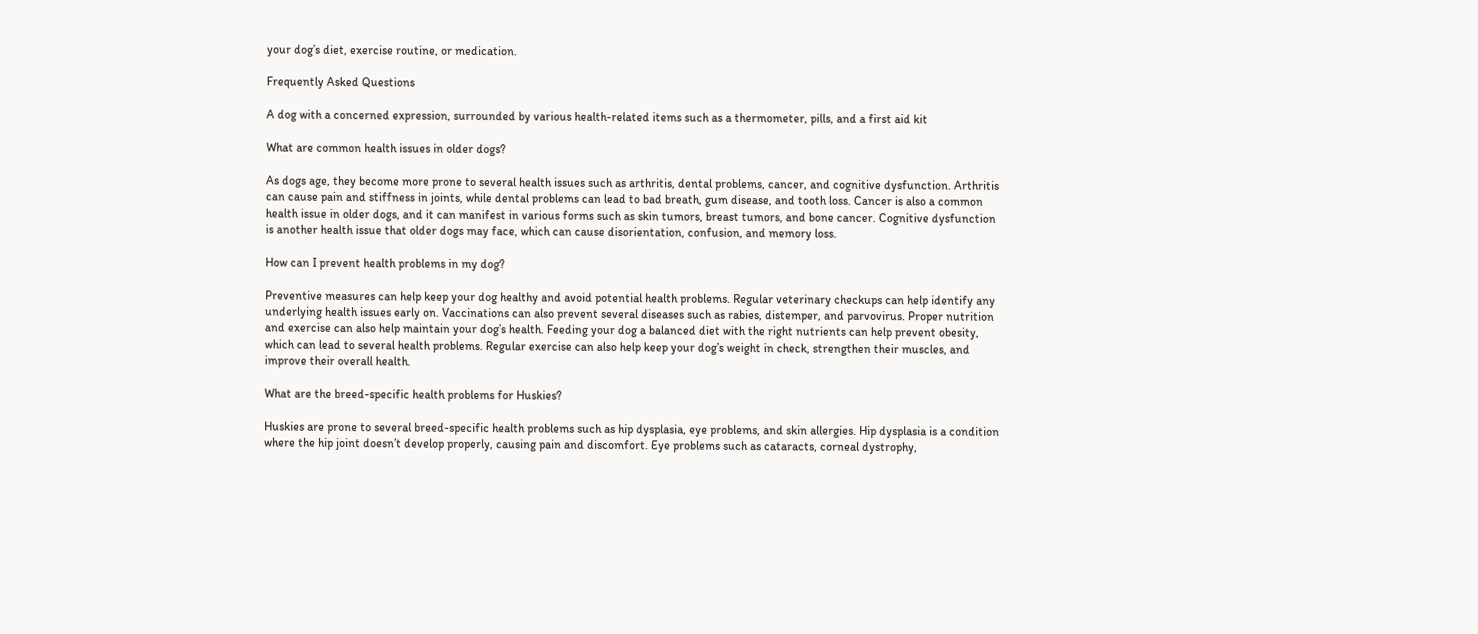your dog’s diet, exercise routine, or medication.

Frequently Asked Questions

A dog with a concerned expression, surrounded by various health-related items such as a thermometer, pills, and a first aid kit

What are common health issues in older dogs?

As dogs age, they become more prone to several health issues such as arthritis, dental problems, cancer, and cognitive dysfunction. Arthritis can cause pain and stiffness in joints, while dental problems can lead to bad breath, gum disease, and tooth loss. Cancer is also a common health issue in older dogs, and it can manifest in various forms such as skin tumors, breast tumors, and bone cancer. Cognitive dysfunction is another health issue that older dogs may face, which can cause disorientation, confusion, and memory loss.

How can I prevent health problems in my dog?

Preventive measures can help keep your dog healthy and avoid potential health problems. Regular veterinary checkups can help identify any underlying health issues early on. Vaccinations can also prevent several diseases such as rabies, distemper, and parvovirus. Proper nutrition and exercise can also help maintain your dog’s health. Feeding your dog a balanced diet with the right nutrients can help prevent obesity, which can lead to several health problems. Regular exercise can also help keep your dog’s weight in check, strengthen their muscles, and improve their overall health.

What are the breed-specific health problems for Huskies?

Huskies are prone to several breed-specific health problems such as hip dysplasia, eye problems, and skin allergies. Hip dysplasia is a condition where the hip joint doesn’t develop properly, causing pain and discomfort. Eye problems such as cataracts, corneal dystrophy,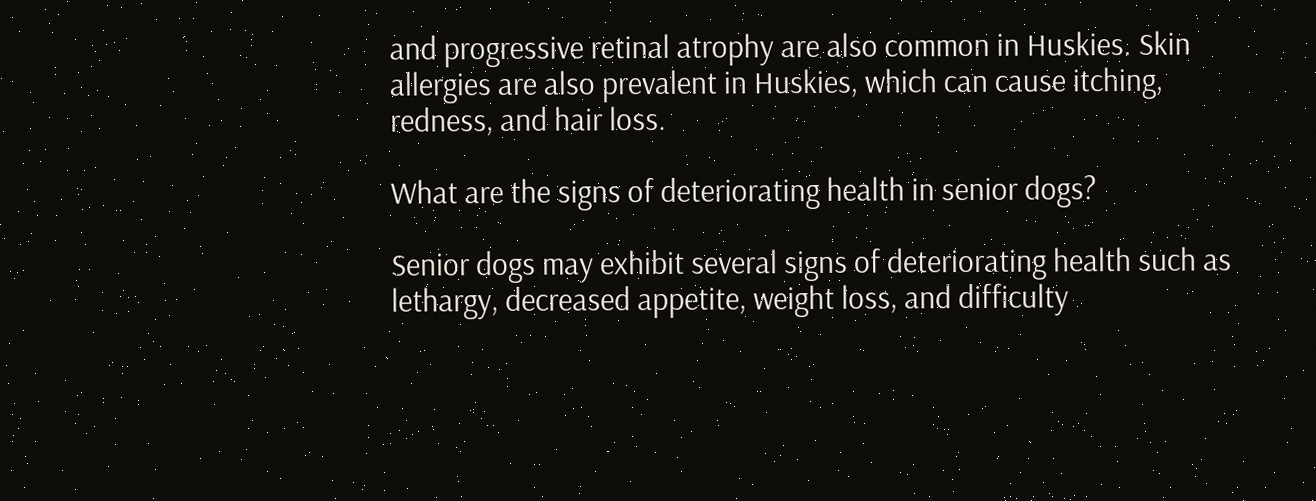and progressive retinal atrophy are also common in Huskies. Skin allergies are also prevalent in Huskies, which can cause itching, redness, and hair loss.

What are the signs of deteriorating health in senior dogs?

Senior dogs may exhibit several signs of deteriorating health such as lethargy, decreased appetite, weight loss, and difficulty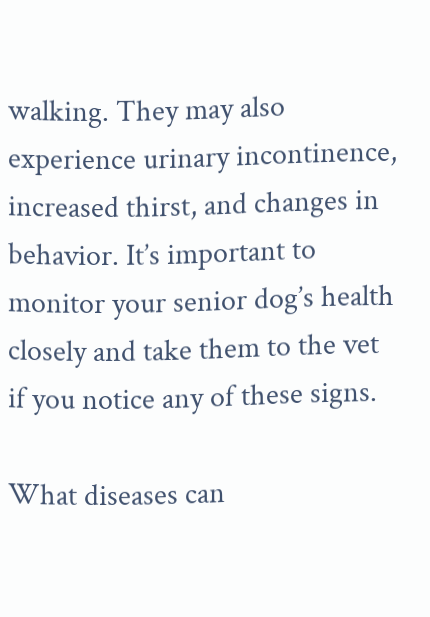walking. They may also experience urinary incontinence, increased thirst, and changes in behavior. It’s important to monitor your senior dog’s health closely and take them to the vet if you notice any of these signs.

What diseases can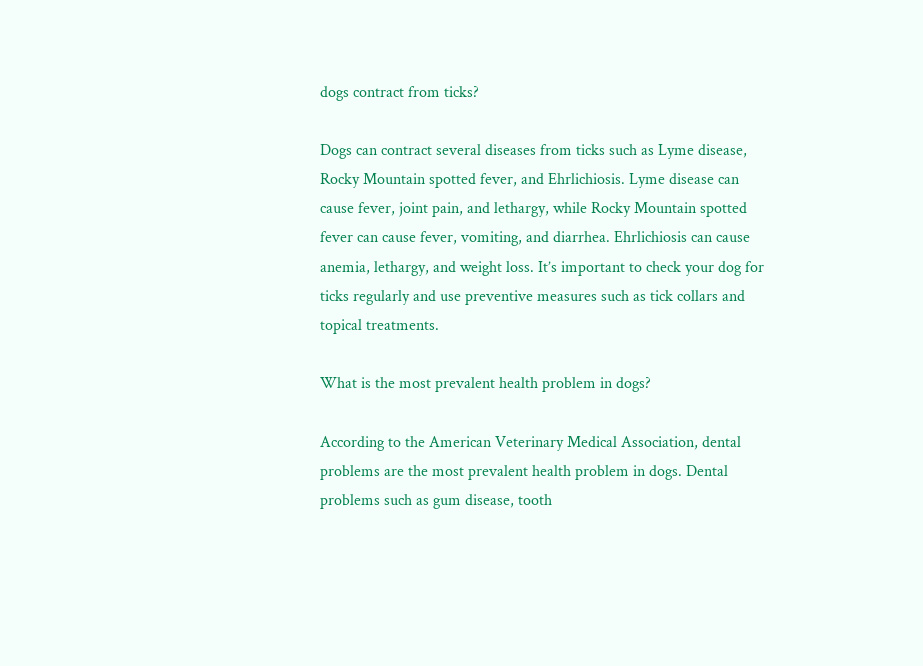dogs contract from ticks?

Dogs can contract several diseases from ticks such as Lyme disease, Rocky Mountain spotted fever, and Ehrlichiosis. Lyme disease can cause fever, joint pain, and lethargy, while Rocky Mountain spotted fever can cause fever, vomiting, and diarrhea. Ehrlichiosis can cause anemia, lethargy, and weight loss. It’s important to check your dog for ticks regularly and use preventive measures such as tick collars and topical treatments.

What is the most prevalent health problem in dogs?

According to the American Veterinary Medical Association, dental problems are the most prevalent health problem in dogs. Dental problems such as gum disease, tooth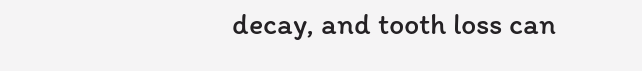decay, and tooth loss can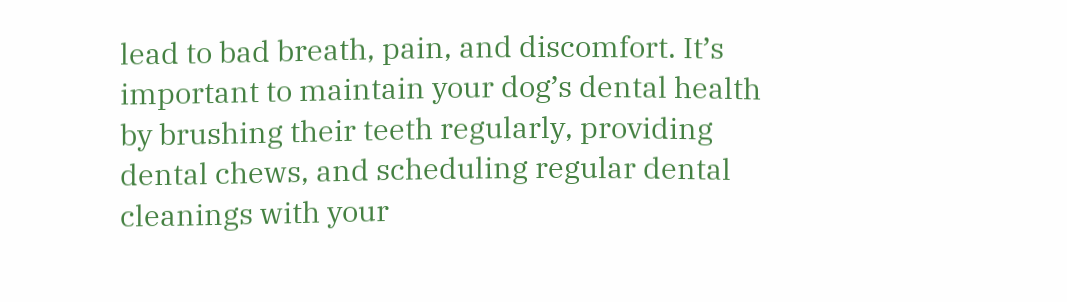lead to bad breath, pain, and discomfort. It’s important to maintain your dog’s dental health by brushing their teeth regularly, providing dental chews, and scheduling regular dental cleanings with your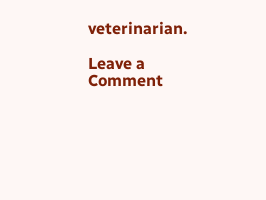veterinarian.

Leave a Comment